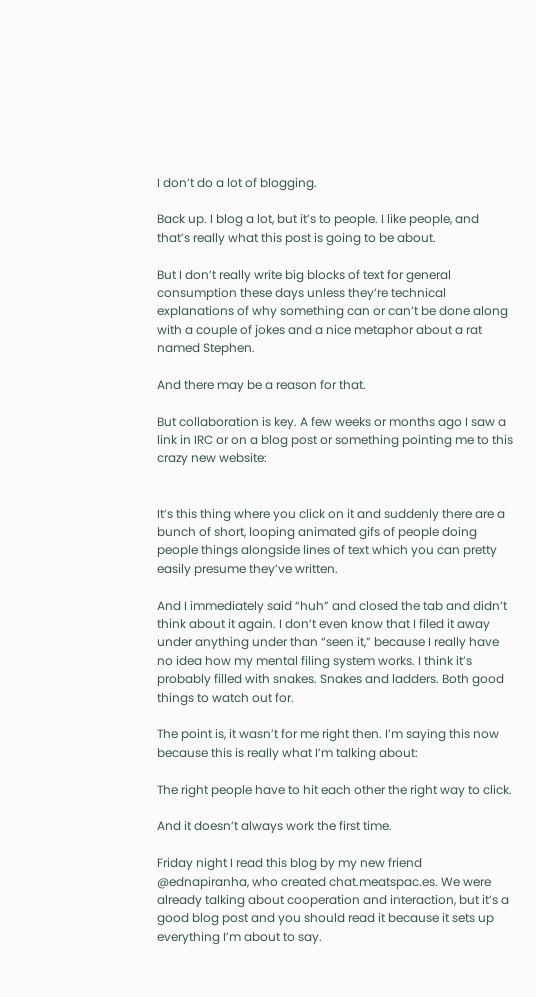I don’t do a lot of blogging.

Back up. I blog a lot, but it’s to people. I like people, and that’s really what this post is going to be about.

But I don’t really write big blocks of text for general consumption these days unless they’re technical explanations of why something can or can’t be done along with a couple of jokes and a nice metaphor about a rat named Stephen.

And there may be a reason for that.

But collaboration is key. A few weeks or months ago I saw a link in IRC or on a blog post or something pointing me to this crazy new website:


It’s this thing where you click on it and suddenly there are a bunch of short, looping animated gifs of people doing people things alongside lines of text which you can pretty easily presume they’ve written.

And I immediately said “huh” and closed the tab and didn’t think about it again. I don’t even know that I filed it away under anything under than “seen it,” because I really have no idea how my mental filing system works. I think it’s probably filled with snakes. Snakes and ladders. Both good things to watch out for.

The point is, it wasn’t for me right then. I’m saying this now because this is really what I’m talking about:

The right people have to hit each other the right way to click.

And it doesn’t always work the first time.

Friday night I read this blog by my new friend @ednapiranha, who created chat.meatspac.es. We were already talking about cooperation and interaction, but it’s a good blog post and you should read it because it sets up everything I’m about to say.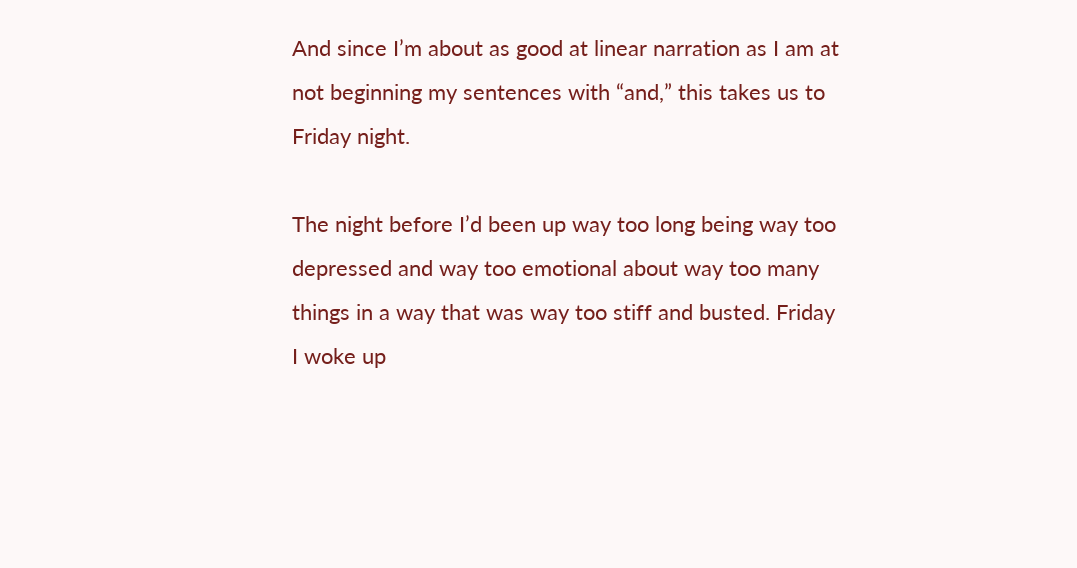And since I’m about as good at linear narration as I am at not beginning my sentences with “and,” this takes us to Friday night.

The night before I’d been up way too long being way too depressed and way too emotional about way too many things in a way that was way too stiff and busted. Friday I woke up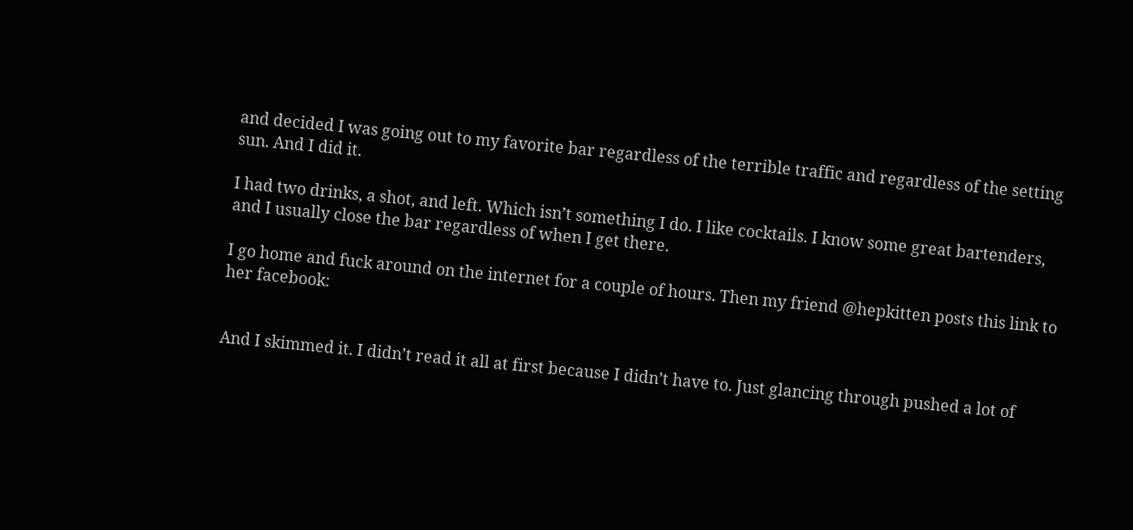and decided I was going out to my favorite bar regardless of the terrible traffic and regardless of the setting sun. And I did it.

I had two drinks, a shot, and left. Which isn’t something I do. I like cocktails. I know some great bartenders, and I usually close the bar regardless of when I get there.

I go home and fuck around on the internet for a couple of hours. Then my friend @hepkitten posts this link to her facebook:


And I skimmed it. I didn’t read it all at first because I didn’t have to. Just glancing through pushed a lot of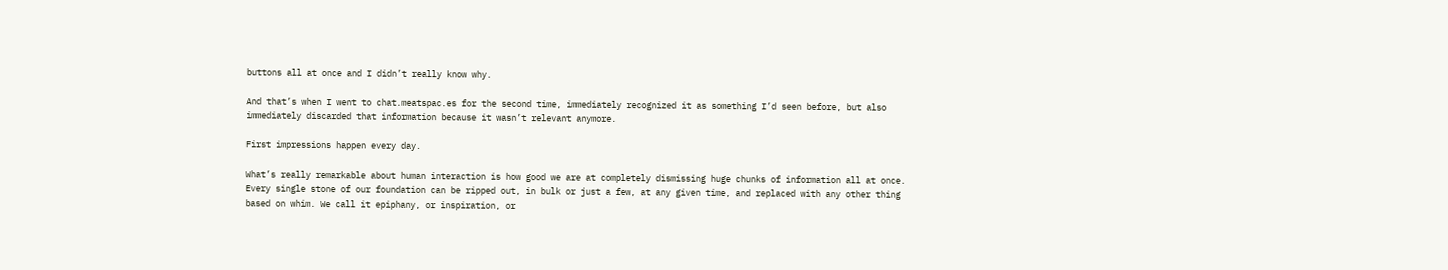buttons all at once and I didn’t really know why.

And that’s when I went to chat.meatspac.es for the second time, immediately recognized it as something I’d seen before, but also immediately discarded that information because it wasn’t relevant anymore.

First impressions happen every day.

What’s really remarkable about human interaction is how good we are at completely dismissing huge chunks of information all at once. Every single stone of our foundation can be ripped out, in bulk or just a few, at any given time, and replaced with any other thing based on whim. We call it epiphany, or inspiration, or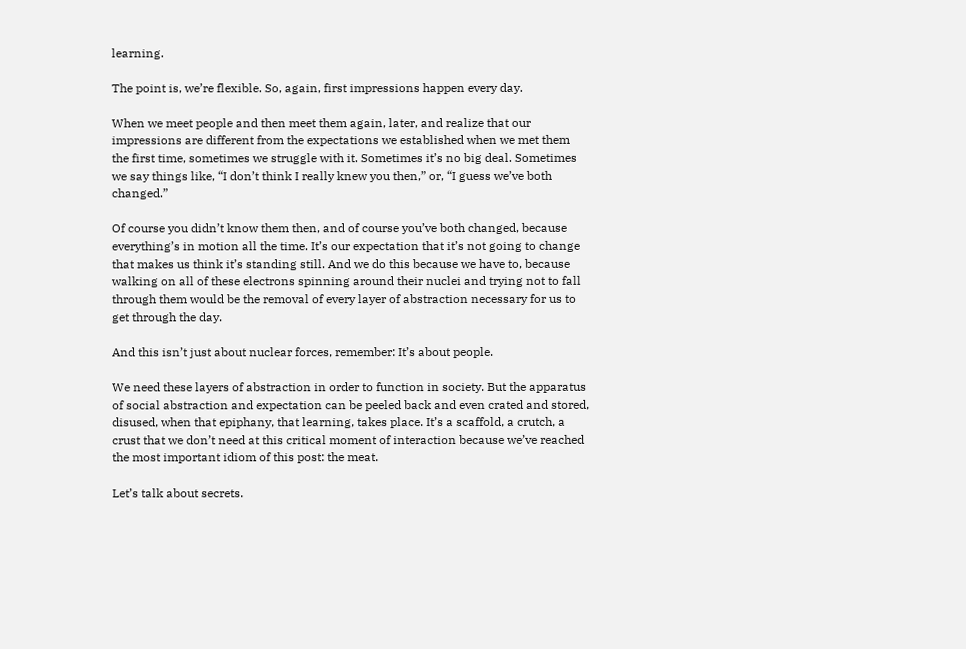learning.

The point is, we’re flexible. So, again, first impressions happen every day.

When we meet people and then meet them again, later, and realize that our impressions are different from the expectations we established when we met them the first time, sometimes we struggle with it. Sometimes it’s no big deal. Sometimes we say things like, “I don’t think I really knew you then,” or, “I guess we’ve both changed.”

Of course you didn’t know them then, and of course you’ve both changed, because everything’s in motion all the time. It’s our expectation that it’s not going to change that makes us think it’s standing still. And we do this because we have to, because walking on all of these electrons spinning around their nuclei and trying not to fall through them would be the removal of every layer of abstraction necessary for us to get through the day.

And this isn’t just about nuclear forces, remember: It’s about people.

We need these layers of abstraction in order to function in society. But the apparatus of social abstraction and expectation can be peeled back and even crated and stored, disused, when that epiphany, that learning, takes place. It’s a scaffold, a crutch, a crust that we don’t need at this critical moment of interaction because we’ve reached the most important idiom of this post: the meat.

Let’s talk about secrets.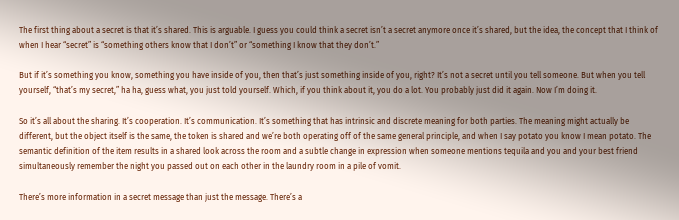The first thing about a secret is that it’s shared. This is arguable. I guess you could think a secret isn’t a secret anymore once it’s shared, but the idea, the concept that I think of when I hear “secret” is “something others know that I don’t” or “something I know that they don’t.”

But if it’s something you know, something you have inside of you, then that’s just something inside of you, right? It’s not a secret until you tell someone. But when you tell yourself, “that’s my secret,” ha ha, guess what, you just told yourself. Which, if you think about it, you do a lot. You probably just did it again. Now I’m doing it.

So it’s all about the sharing. It’s cooperation. It’s communication. It’s something that has intrinsic and discrete meaning for both parties. The meaning might actually be different, but the object itself is the same, the token is shared and we’re both operating off of the same general principle, and when I say potato you know I mean potato. The semantic definition of the item results in a shared look across the room and a subtle change in expression when someone mentions tequila and you and your best friend simultaneously remember the night you passed out on each other in the laundry room in a pile of vomit.

There’s more information in a secret message than just the message. There’s a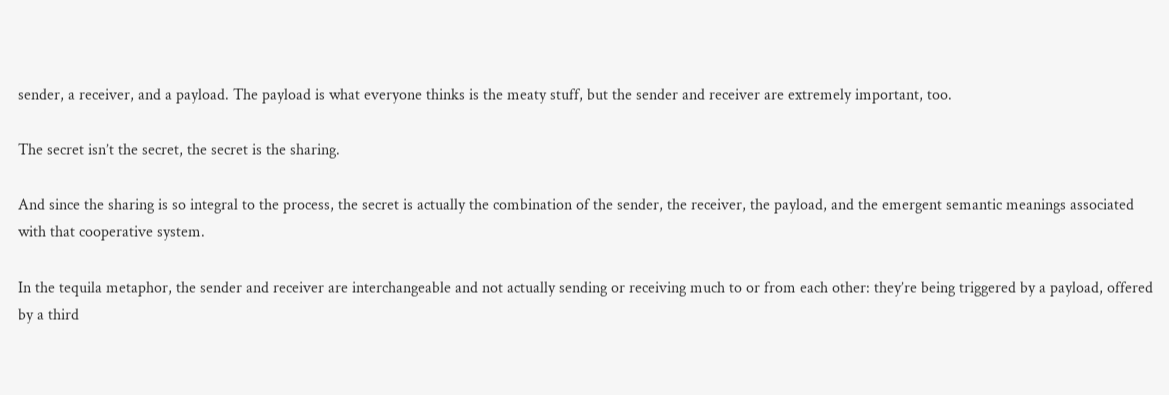sender, a receiver, and a payload. The payload is what everyone thinks is the meaty stuff, but the sender and receiver are extremely important, too.

The secret isn’t the secret, the secret is the sharing.

And since the sharing is so integral to the process, the secret is actually the combination of the sender, the receiver, the payload, and the emergent semantic meanings associated with that cooperative system.

In the tequila metaphor, the sender and receiver are interchangeable and not actually sending or receiving much to or from each other: they’re being triggered by a payload, offered by a third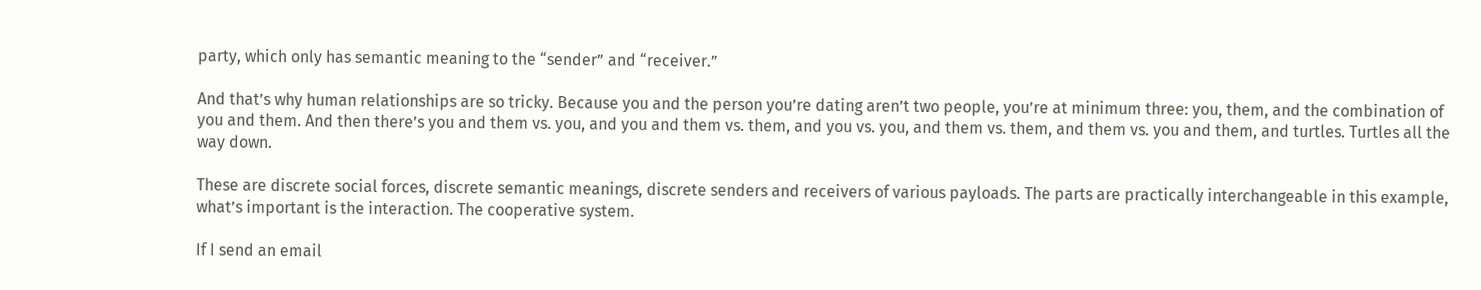party, which only has semantic meaning to the “sender” and “receiver.”

And that’s why human relationships are so tricky. Because you and the person you’re dating aren’t two people, you’re at minimum three: you, them, and the combination of you and them. And then there’s you and them vs. you, and you and them vs. them, and you vs. you, and them vs. them, and them vs. you and them, and turtles. Turtles all the way down.

These are discrete social forces, discrete semantic meanings, discrete senders and receivers of various payloads. The parts are practically interchangeable in this example, what’s important is the interaction. The cooperative system.

If I send an email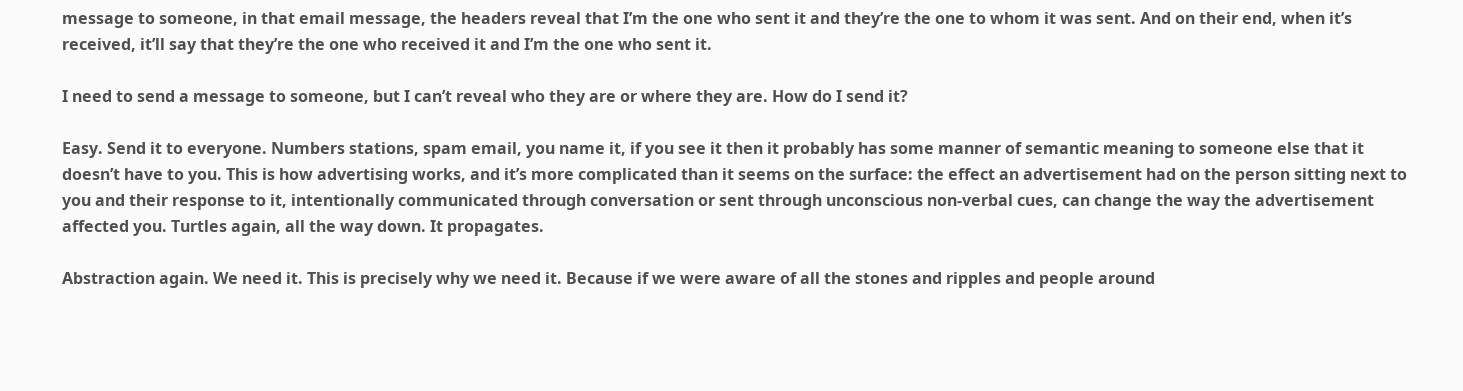message to someone, in that email message, the headers reveal that I’m the one who sent it and they’re the one to whom it was sent. And on their end, when it’s received, it’ll say that they’re the one who received it and I’m the one who sent it.

I need to send a message to someone, but I can’t reveal who they are or where they are. How do I send it?

Easy. Send it to everyone. Numbers stations, spam email, you name it, if you see it then it probably has some manner of semantic meaning to someone else that it doesn’t have to you. This is how advertising works, and it’s more complicated than it seems on the surface: the effect an advertisement had on the person sitting next to you and their response to it, intentionally communicated through conversation or sent through unconscious non-verbal cues, can change the way the advertisement affected you. Turtles again, all the way down. It propagates.

Abstraction again. We need it. This is precisely why we need it. Because if we were aware of all the stones and ripples and people around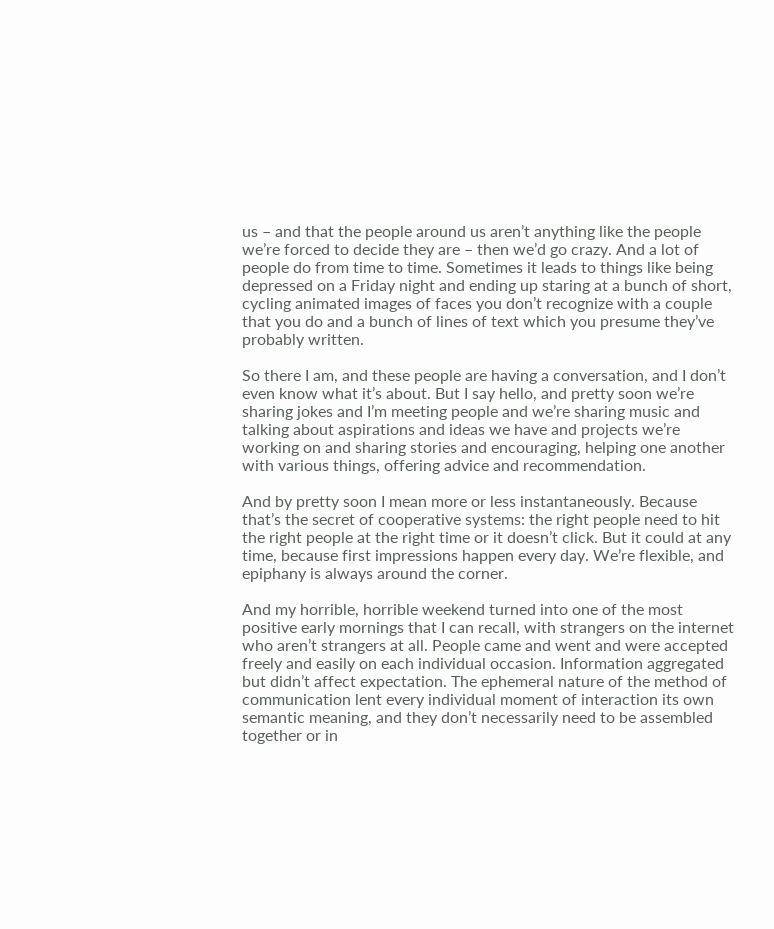us – and that the people around us aren’t anything like the people we’re forced to decide they are – then we’d go crazy. And a lot of people do from time to time. Sometimes it leads to things like being depressed on a Friday night and ending up staring at a bunch of short, cycling animated images of faces you don’t recognize with a couple that you do and a bunch of lines of text which you presume they’ve probably written.

So there I am, and these people are having a conversation, and I don’t even know what it’s about. But I say hello, and pretty soon we’re sharing jokes and I’m meeting people and we’re sharing music and talking about aspirations and ideas we have and projects we’re working on and sharing stories and encouraging, helping one another with various things, offering advice and recommendation.

And by pretty soon I mean more or less instantaneously. Because that’s the secret of cooperative systems: the right people need to hit the right people at the right time or it doesn’t click. But it could at any time, because first impressions happen every day. We’re flexible, and epiphany is always around the corner.

And my horrible, horrible weekend turned into one of the most positive early mornings that I can recall, with strangers on the internet who aren’t strangers at all. People came and went and were accepted freely and easily on each individual occasion. Information aggregated but didn’t affect expectation. The ephemeral nature of the method of communication lent every individual moment of interaction its own semantic meaning, and they don’t necessarily need to be assembled together or in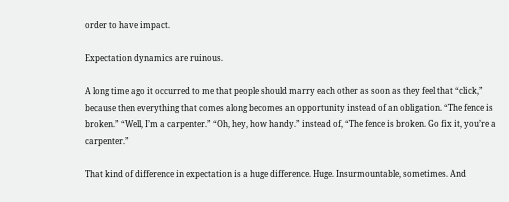order to have impact.

Expectation dynamics are ruinous.

A long time ago it occurred to me that people should marry each other as soon as they feel that “click,” because then everything that comes along becomes an opportunity instead of an obligation. “The fence is broken.” “Well, I’m a carpenter.” “Oh, hey, how handy.” instead of, “The fence is broken. Go fix it, you’re a carpenter.”

That kind of difference in expectation is a huge difference. Huge. Insurmountable, sometimes. And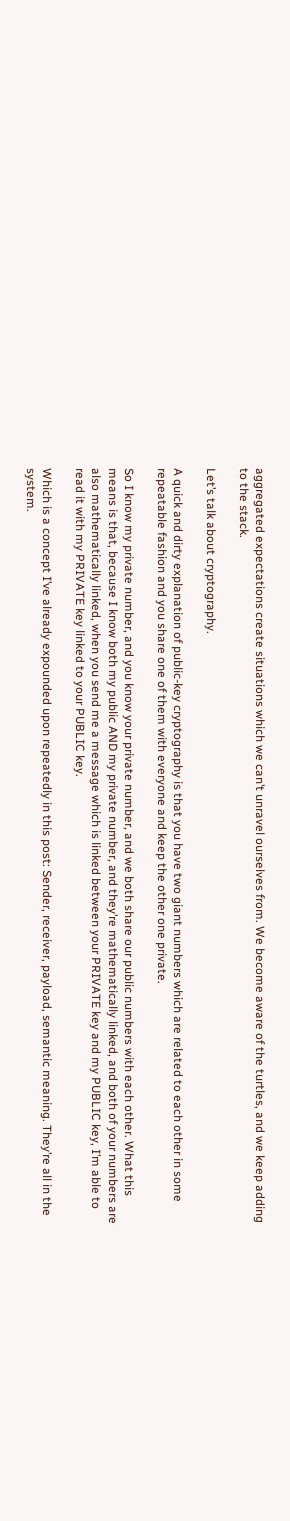aggregated expectations create situations which we can’t unravel ourselves from. We become aware of the turtles, and we keep adding to the stack.

Let’s talk about cryptography.

A quick and dirty explanation of public-key cryptography is that you have two giant numbers which are related to each other in some repeatable fashion and you share one of them with everyone and keep the other one private.

So I know my private number, and you know your private number, and we both share our public numbers with each other. What this means is that, because I know both my public AND my private number, and they’re mathematically linked, and both of your numbers are also mathematically linked, when you send me a message which is linked between your PRIVATE key and my PUBLIC key, I’m able to read it with my PRIVATE key linked to your PUBLIC key.

Which is a concept I’ve already expounded upon repeatedly in this post: Sender, receiver, payload, semantic meaning. They’re all in the system.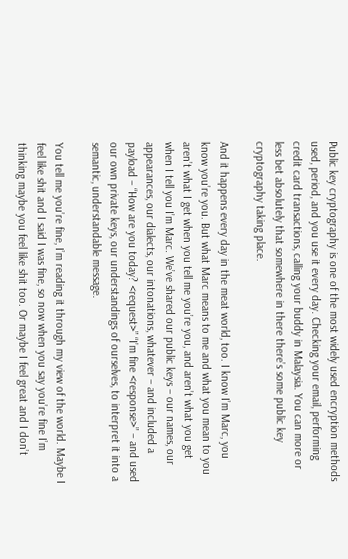Public key cryptography is one of the most widely used encryption methods used, period, and you use it every day. Checking your email, performing credit card transactions, calling your buddy in Malaysia. You can more or less bet absolutely that somewhere in there there’s some public key cryptography taking place.

And it happens every day in the meat world, too. I know I’m Marc, you know you’re you. But what Marc means to me and what you mean to you aren’t what I get when you tell me you’re you, and aren’t what you get when I tell you I’m Marc. We’ve shared our public keys – our names, our appearances, our dialects, our intonations, whatever – and included a payload – “How are you today? <request>” “I’m fine <response>” – and used our own private keys, our understandings of ourselves, to interpret it into a semantic, understandable message.

You tell me you’re fine, I’m reading it through my view of the world. Maybe I feel like shit and I said I was fine, so now when you say you’re fine I’m thinking maybe you feel like shit too. Or maybe I feel great and I don’t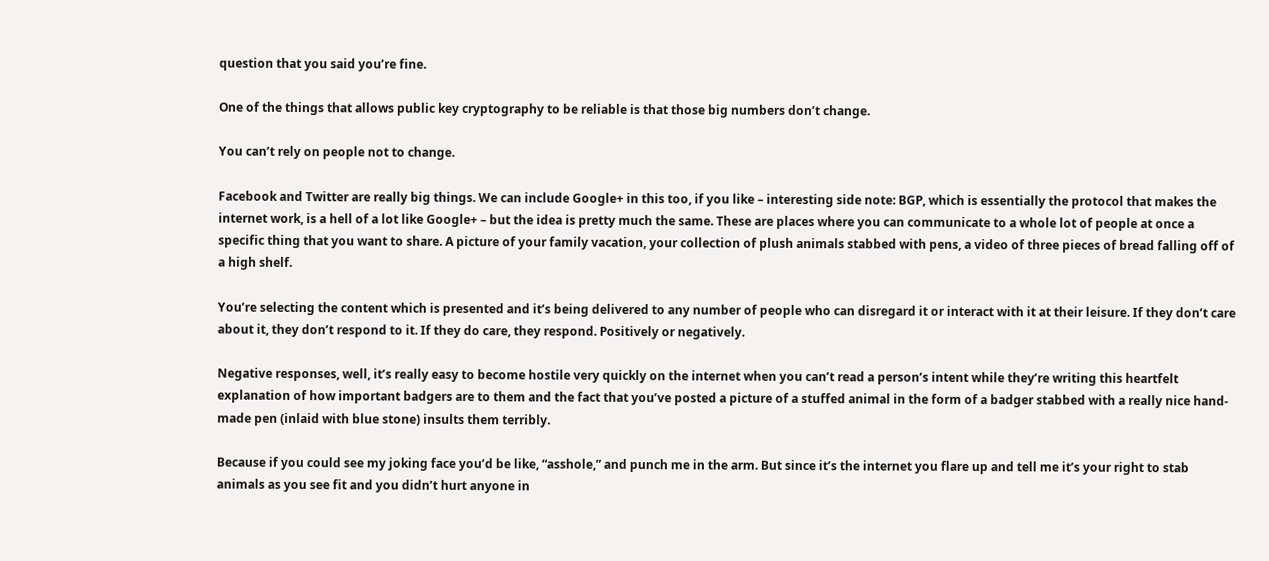question that you said you’re fine.

One of the things that allows public key cryptography to be reliable is that those big numbers don’t change.

You can’t rely on people not to change.

Facebook and Twitter are really big things. We can include Google+ in this too, if you like – interesting side note: BGP, which is essentially the protocol that makes the internet work, is a hell of a lot like Google+ – but the idea is pretty much the same. These are places where you can communicate to a whole lot of people at once a specific thing that you want to share. A picture of your family vacation, your collection of plush animals stabbed with pens, a video of three pieces of bread falling off of a high shelf.

You’re selecting the content which is presented and it’s being delivered to any number of people who can disregard it or interact with it at their leisure. If they don’t care about it, they don’t respond to it. If they do care, they respond. Positively or negatively.

Negative responses, well, it’s really easy to become hostile very quickly on the internet when you can’t read a person’s intent while they’re writing this heartfelt explanation of how important badgers are to them and the fact that you’ve posted a picture of a stuffed animal in the form of a badger stabbed with a really nice hand-made pen (inlaid with blue stone) insults them terribly.

Because if you could see my joking face you’d be like, “asshole,” and punch me in the arm. But since it’s the internet you flare up and tell me it’s your right to stab animals as you see fit and you didn’t hurt anyone in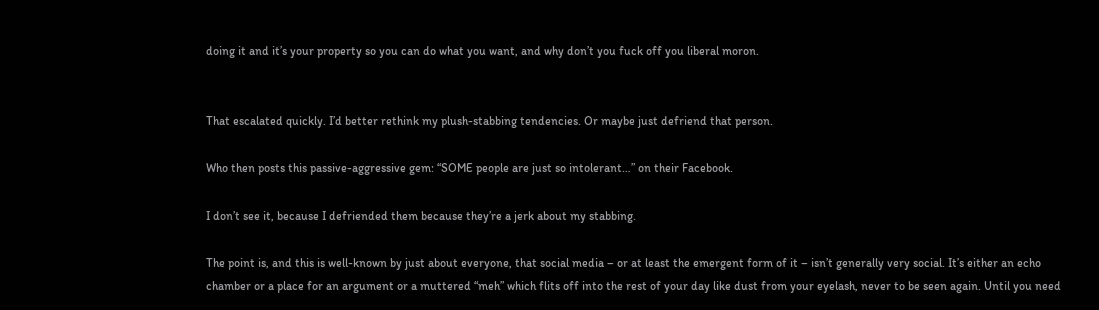doing it and it’s your property so you can do what you want, and why don’t you fuck off you liberal moron.


That escalated quickly. I’d better rethink my plush-stabbing tendencies. Or maybe just defriend that person.

Who then posts this passive-aggressive gem: “SOME people are just so intolerant…” on their Facebook.

I don’t see it, because I defriended them because they’re a jerk about my stabbing.

The point is, and this is well-known by just about everyone, that social media – or at least the emergent form of it – isn’t generally very social. It’s either an echo chamber or a place for an argument or a muttered “meh” which flits off into the rest of your day like dust from your eyelash, never to be seen again. Until you need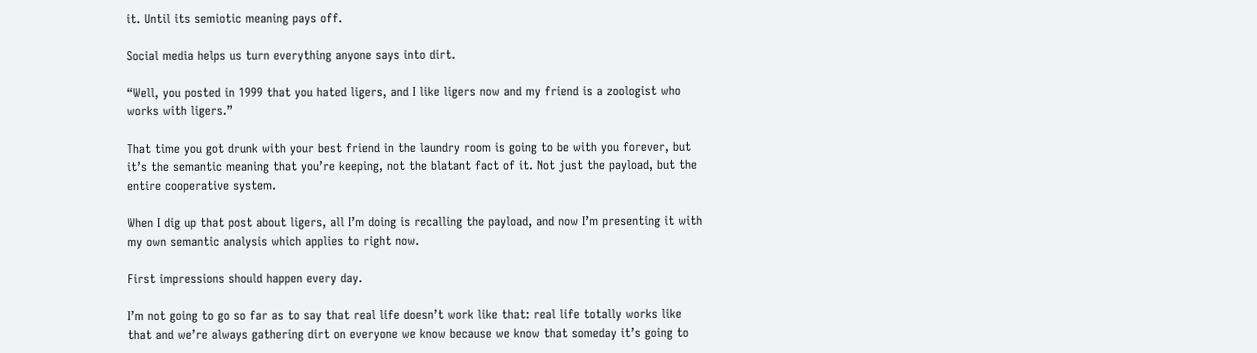it. Until its semiotic meaning pays off.

Social media helps us turn everything anyone says into dirt.

“Well, you posted in 1999 that you hated ligers, and I like ligers now and my friend is a zoologist who works with ligers.”

That time you got drunk with your best friend in the laundry room is going to be with you forever, but it’s the semantic meaning that you’re keeping, not the blatant fact of it. Not just the payload, but the entire cooperative system.

When I dig up that post about ligers, all I’m doing is recalling the payload, and now I’m presenting it with my own semantic analysis which applies to right now.

First impressions should happen every day.

I’m not going to go so far as to say that real life doesn’t work like that: real life totally works like that and we’re always gathering dirt on everyone we know because we know that someday it’s going to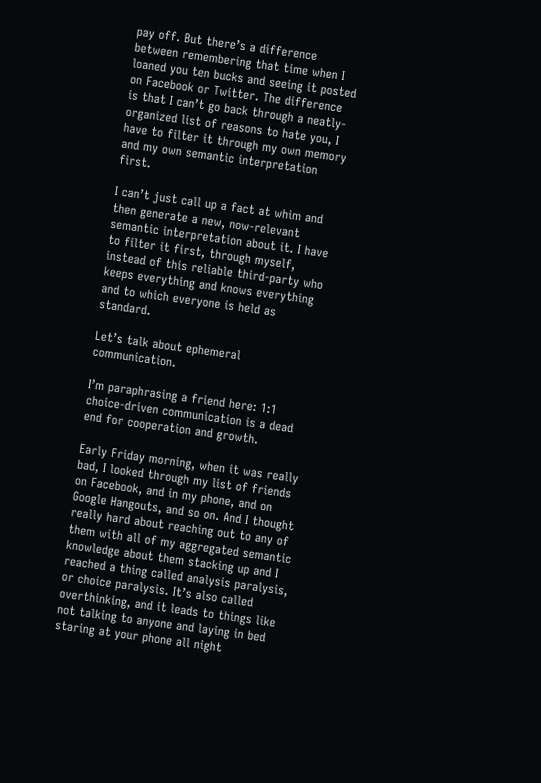pay off. But there’s a difference between remembering that time when I loaned you ten bucks and seeing it posted on Facebook or Twitter. The difference is that I can’t go back through a neatly-organized list of reasons to hate you, I have to filter it through my own memory and my own semantic interpretation first.

I can’t just call up a fact at whim and then generate a new, now-relevant semantic interpretation about it. I have to filter it first, through myself, instead of this reliable third-party who keeps everything and knows everything and to which everyone is held as standard.

Let’s talk about ephemeral communication.

I’m paraphrasing a friend here: 1:1 choice-driven communication is a dead end for cooperation and growth.

Early Friday morning, when it was really bad, I looked through my list of friends on Facebook, and in my phone, and on Google Hangouts, and so on. And I thought really hard about reaching out to any of them with all of my aggregated semantic knowledge about them stacking up and I reached a thing called analysis paralysis, or choice paralysis. It’s also called overthinking, and it leads to things like not talking to anyone and laying in bed staring at your phone all night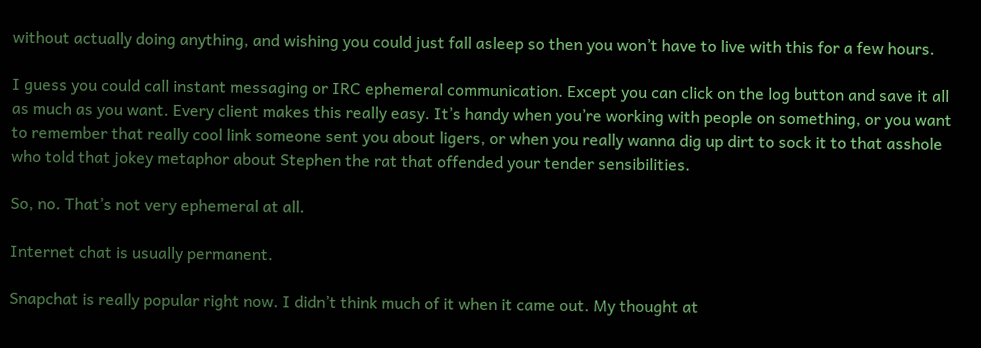without actually doing anything, and wishing you could just fall asleep so then you won’t have to live with this for a few hours.

I guess you could call instant messaging or IRC ephemeral communication. Except you can click on the log button and save it all as much as you want. Every client makes this really easy. It’s handy when you’re working with people on something, or you want to remember that really cool link someone sent you about ligers, or when you really wanna dig up dirt to sock it to that asshole who told that jokey metaphor about Stephen the rat that offended your tender sensibilities.

So, no. That’s not very ephemeral at all.

Internet chat is usually permanent.

Snapchat is really popular right now. I didn’t think much of it when it came out. My thought at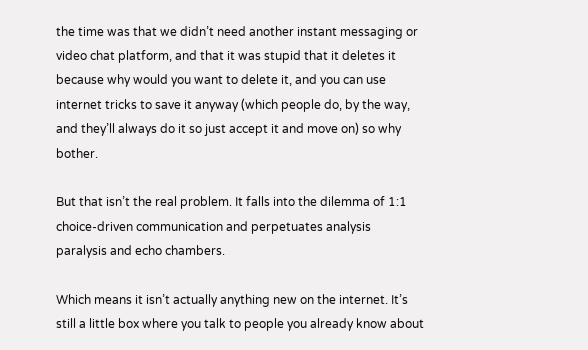the time was that we didn’t need another instant messaging or video chat platform, and that it was stupid that it deletes it because why would you want to delete it, and you can use internet tricks to save it anyway (which people do, by the way, and they’ll always do it so just accept it and move on) so why bother.

But that isn’t the real problem. It falls into the dilemma of 1:1 choice-driven communication and perpetuates analysis paralysis and echo chambers.

Which means it isn’t actually anything new on the internet. It’s still a little box where you talk to people you already know about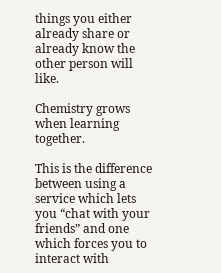things you either already share or already know the other person will like.

Chemistry grows when learning together.

This is the difference between using a service which lets you “chat with your friends” and one which forces you to interact with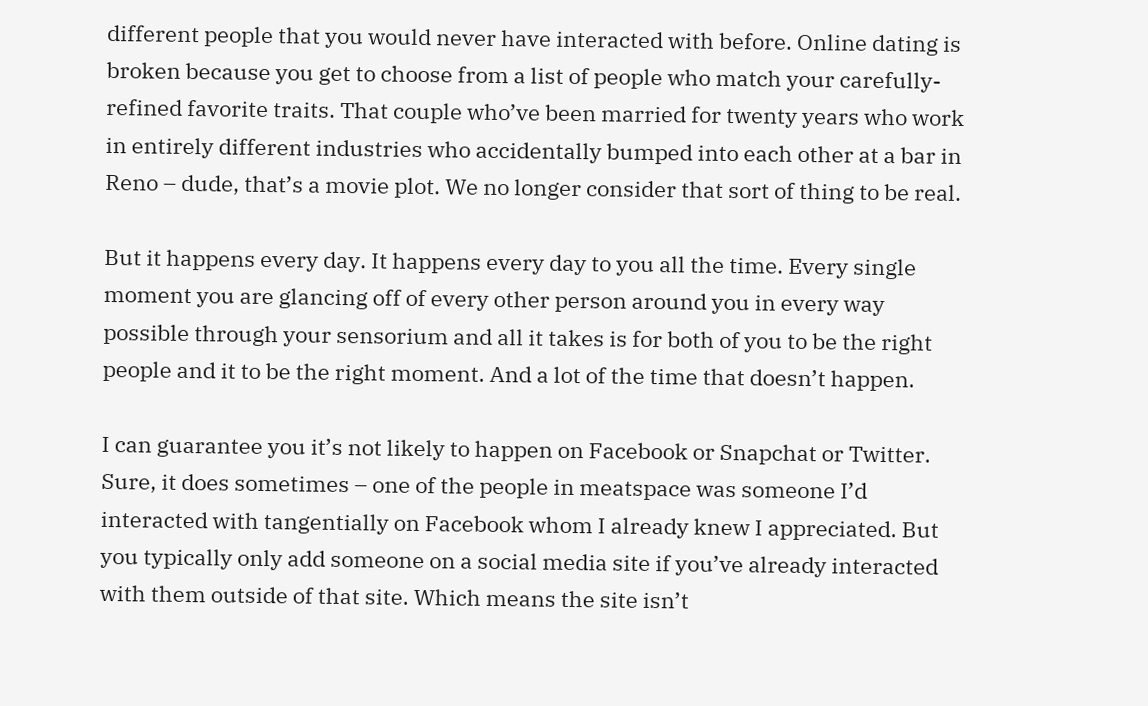different people that you would never have interacted with before. Online dating is broken because you get to choose from a list of people who match your carefully-refined favorite traits. That couple who’ve been married for twenty years who work in entirely different industries who accidentally bumped into each other at a bar in Reno – dude, that’s a movie plot. We no longer consider that sort of thing to be real.

But it happens every day. It happens every day to you all the time. Every single moment you are glancing off of every other person around you in every way possible through your sensorium and all it takes is for both of you to be the right people and it to be the right moment. And a lot of the time that doesn’t happen.

I can guarantee you it’s not likely to happen on Facebook or Snapchat or Twitter. Sure, it does sometimes – one of the people in meatspace was someone I’d interacted with tangentially on Facebook whom I already knew I appreciated. But you typically only add someone on a social media site if you’ve already interacted with them outside of that site. Which means the site isn’t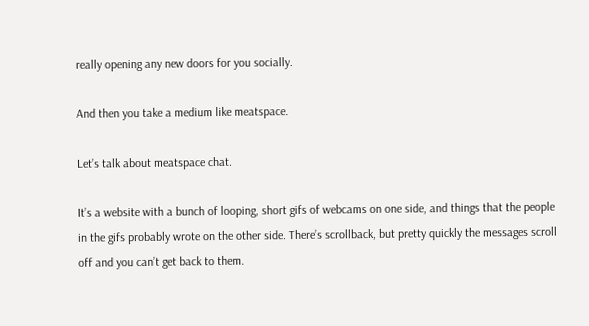really opening any new doors for you socially.

And then you take a medium like meatspace.

Let’s talk about meatspace chat.

It’s a website with a bunch of looping, short gifs of webcams on one side, and things that the people in the gifs probably wrote on the other side. There’s scrollback, but pretty quickly the messages scroll off and you can’t get back to them.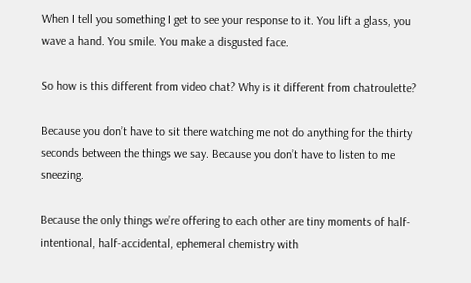When I tell you something I get to see your response to it. You lift a glass, you wave a hand. You smile. You make a disgusted face.

So how is this different from video chat? Why is it different from chatroulette?

Because you don’t have to sit there watching me not do anything for the thirty seconds between the things we say. Because you don’t have to listen to me sneezing.

Because the only things we’re offering to each other are tiny moments of half-intentional, half-accidental, ephemeral chemistry with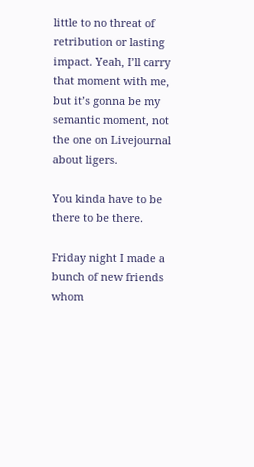little to no threat of retribution or lasting impact. Yeah, I’ll carry that moment with me, but it’s gonna be my semantic moment, not the one on Livejournal about ligers.

You kinda have to be there to be there.

Friday night I made a bunch of new friends whom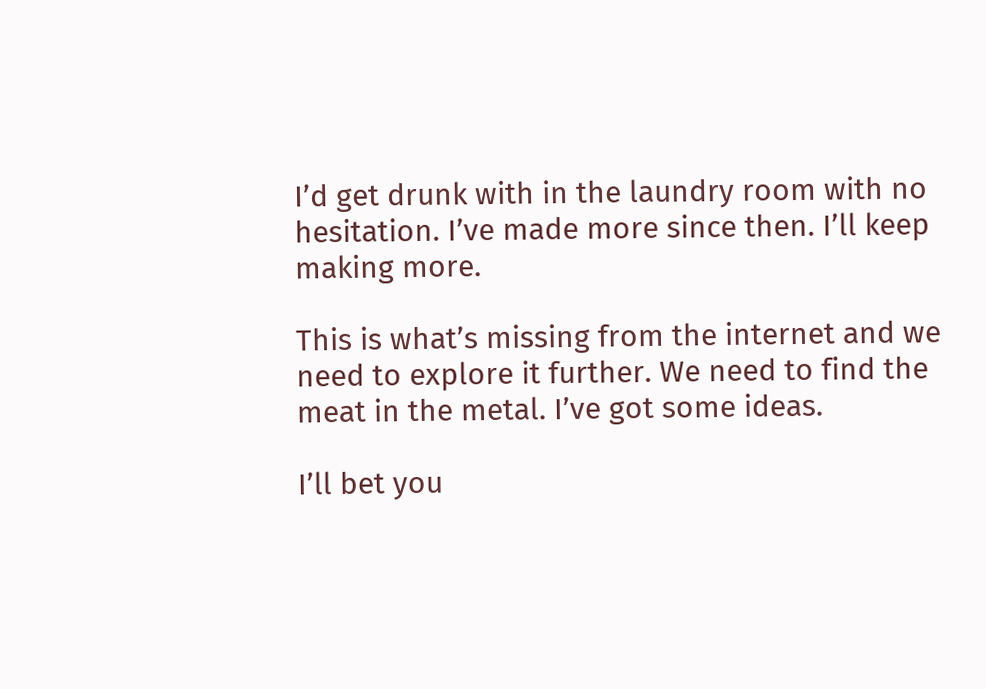I’d get drunk with in the laundry room with no hesitation. I’ve made more since then. I’ll keep making more.

This is what’s missing from the internet and we need to explore it further. We need to find the meat in the metal. I’ve got some ideas.

I’ll bet you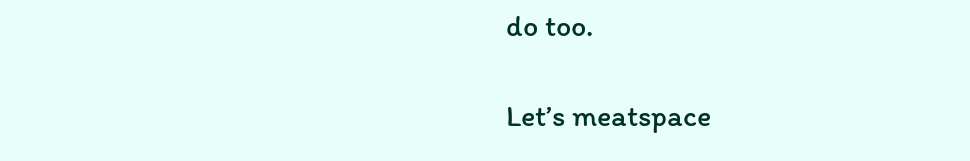do too.

Let’s meatspace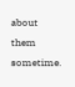about them sometime.